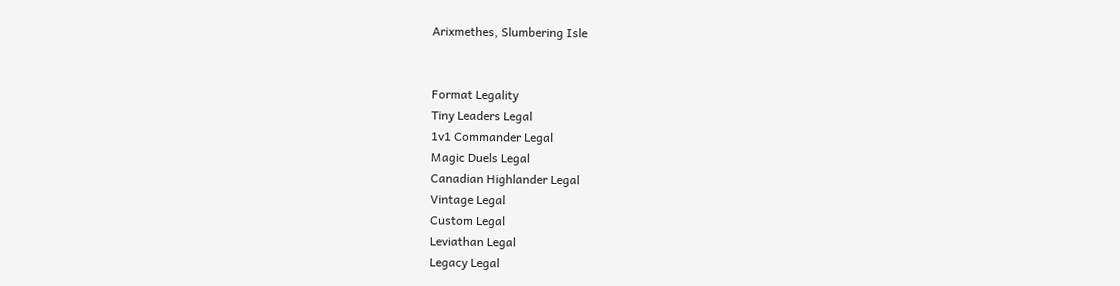Arixmethes, Slumbering Isle


Format Legality
Tiny Leaders Legal
1v1 Commander Legal
Magic Duels Legal
Canadian Highlander Legal
Vintage Legal
Custom Legal
Leviathan Legal
Legacy Legal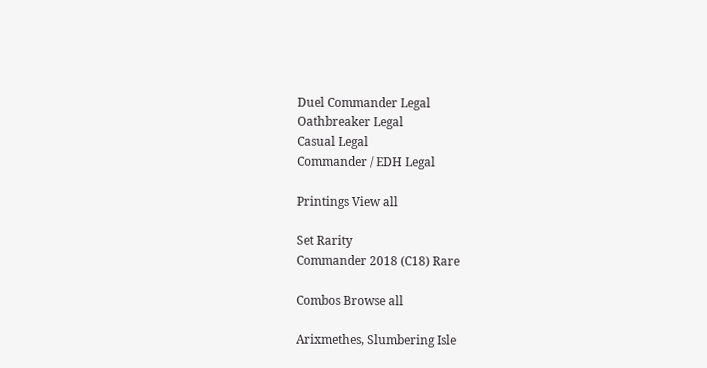Duel Commander Legal
Oathbreaker Legal
Casual Legal
Commander / EDH Legal

Printings View all

Set Rarity
Commander 2018 (C18) Rare

Combos Browse all

Arixmethes, Slumbering Isle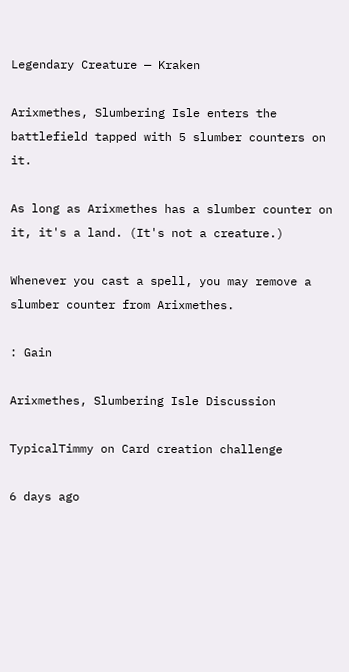Legendary Creature — Kraken

Arixmethes, Slumbering Isle enters the battlefield tapped with 5 slumber counters on it.

As long as Arixmethes has a slumber counter on it, it's a land. (It's not a creature.)

Whenever you cast a spell, you may remove a slumber counter from Arixmethes.

: Gain

Arixmethes, Slumbering Isle Discussion

TypicalTimmy on Card creation challenge

6 days ago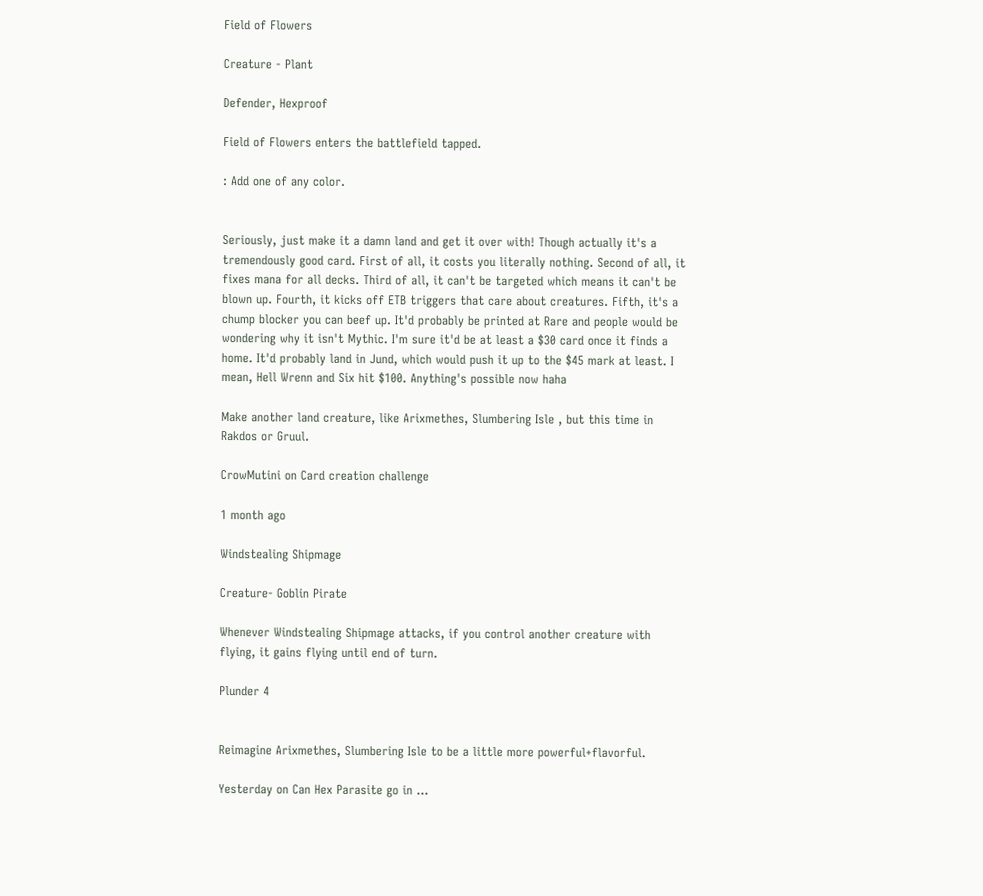Field of Flowers

Creature - Plant

Defender, Hexproof

Field of Flowers enters the battlefield tapped.

: Add one of any color.


Seriously, just make it a damn land and get it over with! Though actually it's a tremendously good card. First of all, it costs you literally nothing. Second of all, it fixes mana for all decks. Third of all, it can't be targeted which means it can't be blown up. Fourth, it kicks off ETB triggers that care about creatures. Fifth, it's a chump blocker you can beef up. It'd probably be printed at Rare and people would be wondering why it isn't Mythic. I'm sure it'd be at least a $30 card once it finds a home. It'd probably land in Jund, which would push it up to the $45 mark at least. I mean, Hell Wrenn and Six hit $100. Anything's possible now haha

Make another land creature, like Arixmethes, Slumbering Isle , but this time in Rakdos or Gruul.

CrowMutini on Card creation challenge

1 month ago

Windstealing Shipmage

Creature- Goblin Pirate

Whenever Windstealing Shipmage attacks, if you control another creature with flying, it gains flying until end of turn.

Plunder 4


Reimagine Arixmethes, Slumbering Isle to be a little more powerful+flavorful.

Yesterday on Can Hex Parasite go in ...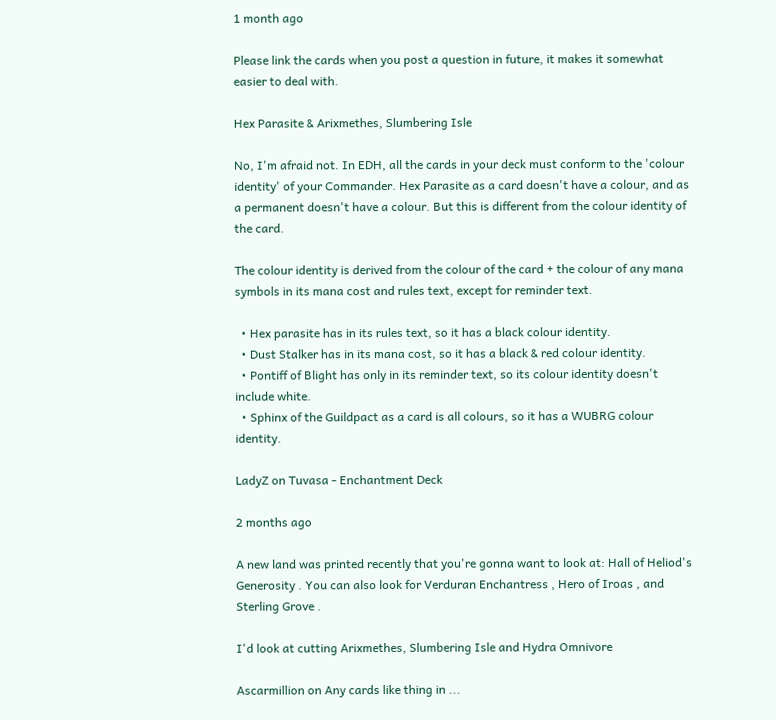1 month ago

Please link the cards when you post a question in future, it makes it somewhat easier to deal with.

Hex Parasite & Arixmethes, Slumbering Isle

No, I'm afraid not. In EDH, all the cards in your deck must conform to the 'colour identity' of your Commander. Hex Parasite as a card doesn't have a colour, and as a permanent doesn't have a colour. But this is different from the colour identity of the card.

The colour identity is derived from the colour of the card + the colour of any mana symbols in its mana cost and rules text, except for reminder text.

  • Hex parasite has in its rules text, so it has a black colour identity.
  • Dust Stalker has in its mana cost, so it has a black & red colour identity.
  • Pontiff of Blight has only in its reminder text, so its colour identity doesn't include white.
  • Sphinx of the Guildpact as a card is all colours, so it has a WUBRG colour identity.

LadyZ on Tuvasa - Enchantment Deck

2 months ago

A new land was printed recently that you're gonna want to look at: Hall of Heliod's Generosity . You can also look for Verduran Enchantress , Hero of Iroas , and Sterling Grove .

I'd look at cutting Arixmethes, Slumbering Isle and Hydra Omnivore

Ascarmillion on Any cards like thing in ...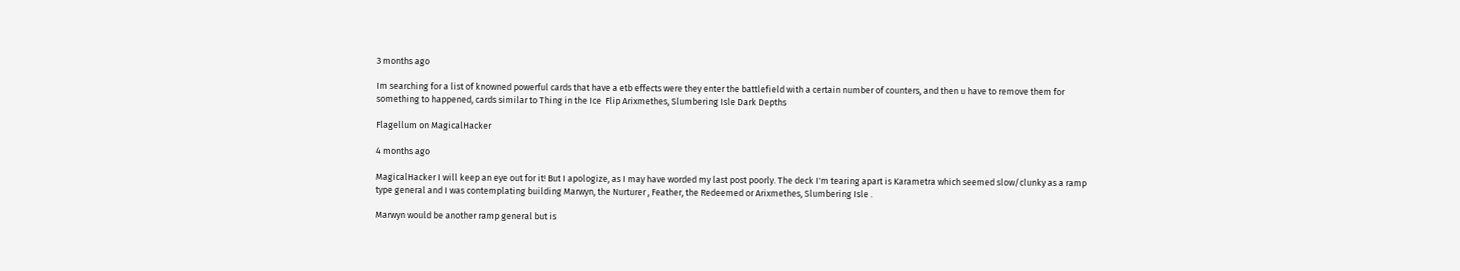3 months ago

Im searching for a list of knowned powerful cards that have a etb effects were they enter the battlefield with a certain number of counters, and then u have to remove them for something to happened, cards similar to Thing in the Ice  Flip Arixmethes, Slumbering Isle Dark Depths

Flagellum on MagicalHacker

4 months ago

MagicalHacker I will keep an eye out for it! But I apologize, as I may have worded my last post poorly. The deck I'm tearing apart is Karametra which seemed slow/clunky as a ramp type general and I was contemplating building Marwyn, the Nurturer , Feather, the Redeemed or Arixmethes, Slumbering Isle .

Marwyn would be another ramp general but is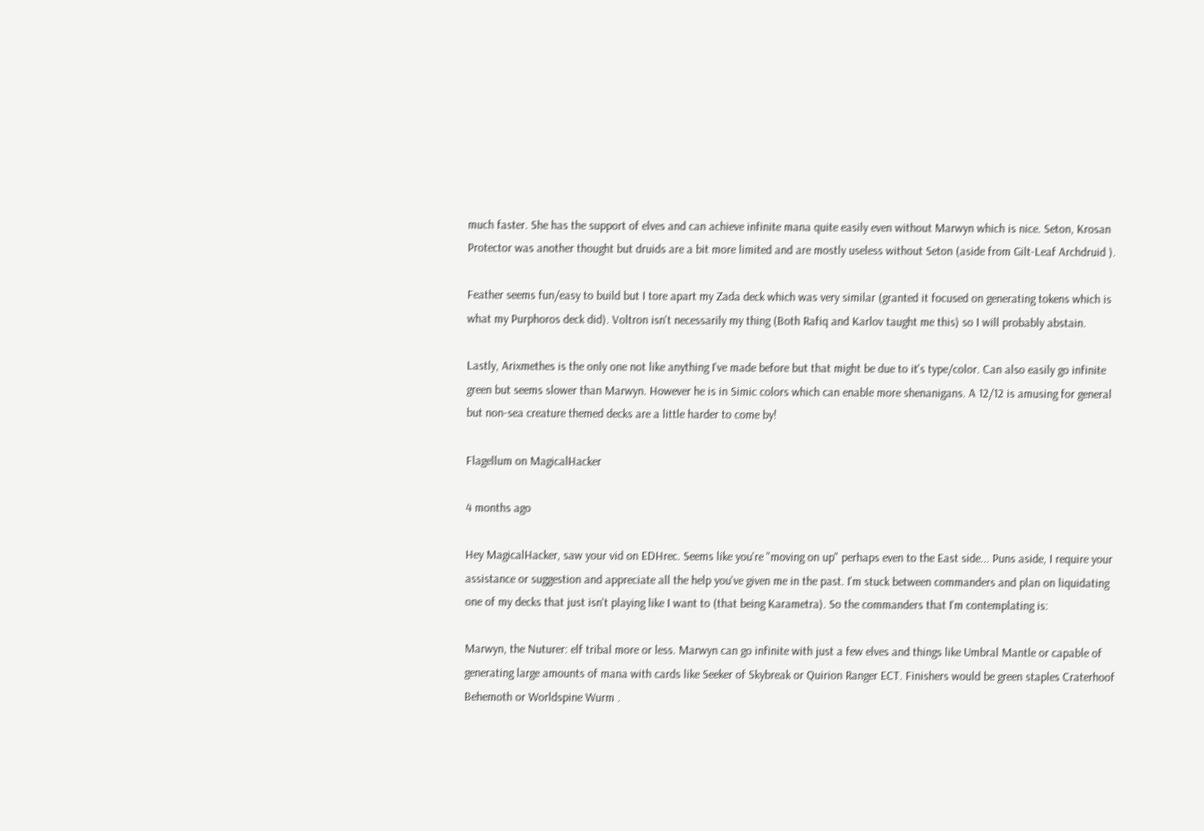much faster. She has the support of elves and can achieve infinite mana quite easily even without Marwyn which is nice. Seton, Krosan Protector was another thought but druids are a bit more limited and are mostly useless without Seton (aside from Gilt-Leaf Archdruid ).

Feather seems fun/easy to build but I tore apart my Zada deck which was very similar (granted it focused on generating tokens which is what my Purphoros deck did). Voltron isn't necessarily my thing (Both Rafiq and Karlov taught me this) so I will probably abstain.

Lastly, Arixmethes is the only one not like anything I've made before but that might be due to it's type/color. Can also easily go infinite green but seems slower than Marwyn. However he is in Simic colors which can enable more shenanigans. A 12/12 is amusing for general but non-sea creature themed decks are a little harder to come by!

Flagellum on MagicalHacker

4 months ago

Hey MagicalHacker, saw your vid on EDHrec. Seems like you're "moving on up" perhaps even to the East side... Puns aside, I require your assistance or suggestion and appreciate all the help you've given me in the past. I'm stuck between commanders and plan on liquidating one of my decks that just isn't playing like I want to (that being Karametra). So the commanders that I'm contemplating is:

Marwyn, the Nuturer: elf tribal more or less. Marwyn can go infinite with just a few elves and things like Umbral Mantle or capable of generating large amounts of mana with cards like Seeker of Skybreak or Quirion Ranger ECT. Finishers would be green staples Craterhoof Behemoth or Worldspine Wurm .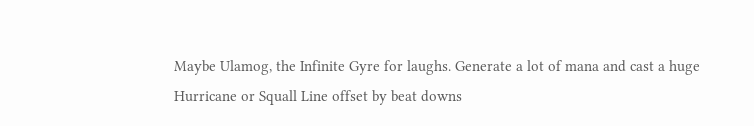Maybe Ulamog, the Infinite Gyre for laughs. Generate a lot of mana and cast a huge Hurricane or Squall Line offset by beat downs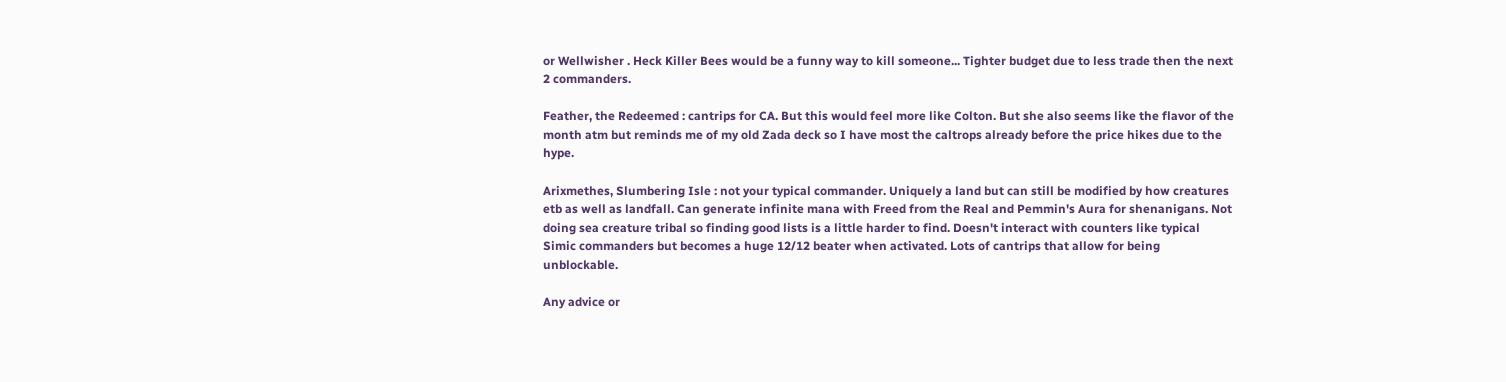or Wellwisher . Heck Killer Bees would be a funny way to kill someone... Tighter budget due to less trade then the next 2 commanders.

Feather, the Redeemed : cantrips for CA. But this would feel more like Colton. But she also seems like the flavor of the month atm but reminds me of my old Zada deck so I have most the caltrops already before the price hikes due to the hype.

Arixmethes, Slumbering Isle : not your typical commander. Uniquely a land but can still be modified by how creatures etb as well as landfall. Can generate infinite mana with Freed from the Real and Pemmin's Aura for shenanigans. Not doing sea creature tribal so finding good lists is a little harder to find. Doesn't interact with counters like typical Simic commanders but becomes a huge 12/12 beater when activated. Lots of cantrips that allow for being unblockable.

Any advice or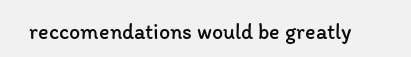reccomendations would be greatly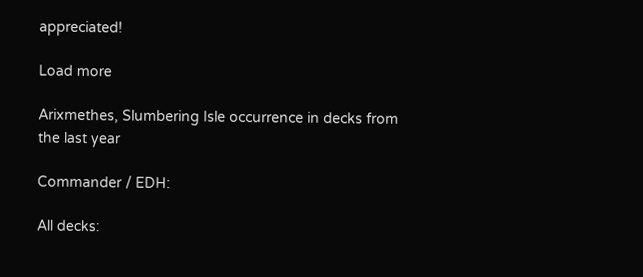appreciated!

Load more

Arixmethes, Slumbering Isle occurrence in decks from the last year

Commander / EDH:

All decks: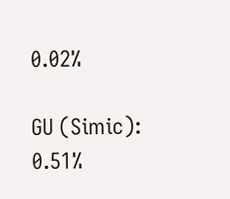0.02%

GU (Simic): 0.51%